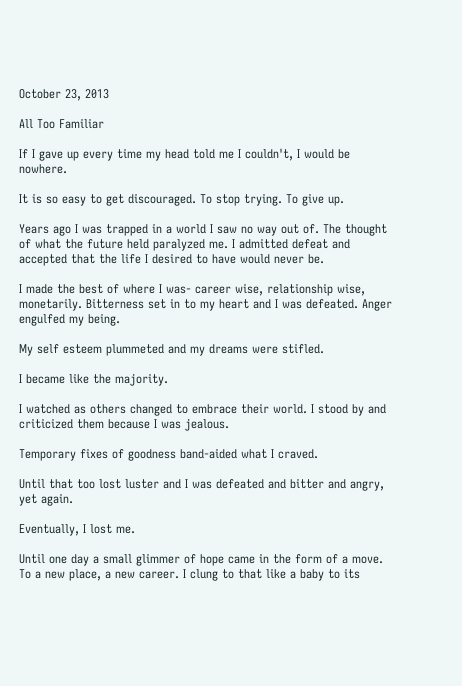October 23, 2013

All Too Familiar

If I gave up every time my head told me I couldn't, I would be nowhere.

It is so easy to get discouraged. To stop trying. To give up.

Years ago I was trapped in a world I saw no way out of. The thought of what the future held paralyzed me. I admitted defeat and accepted that the life I desired to have would never be.

I made the best of where I was- career wise, relationship wise, monetarily. Bitterness set in to my heart and I was defeated. Anger engulfed my being.

My self esteem plummeted and my dreams were stifled.

I became like the majority.

I watched as others changed to embrace their world. I stood by and criticized them because I was jealous.

Temporary fixes of goodness band-aided what I craved.

Until that too lost luster and I was defeated and bitter and angry, yet again.

Eventually, I lost me.

Until one day a small glimmer of hope came in the form of a move. To a new place, a new career. I clung to that like a baby to its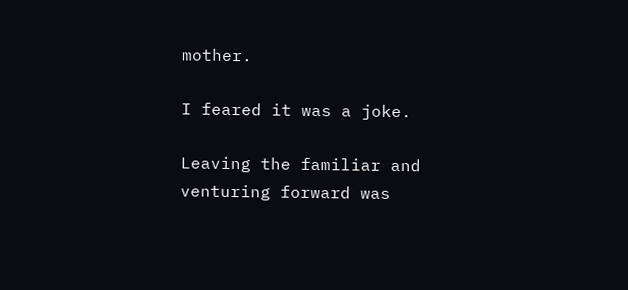mother.

I feared it was a joke.

Leaving the familiar and venturing forward was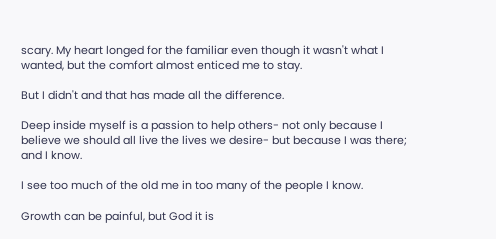scary. My heart longed for the familiar even though it wasn't what I wanted, but the comfort almost enticed me to stay.

But I didn't and that has made all the difference.

Deep inside myself is a passion to help others- not only because I believe we should all live the lives we desire- but because I was there; and I know.

I see too much of the old me in too many of the people I know.

Growth can be painful, but God it is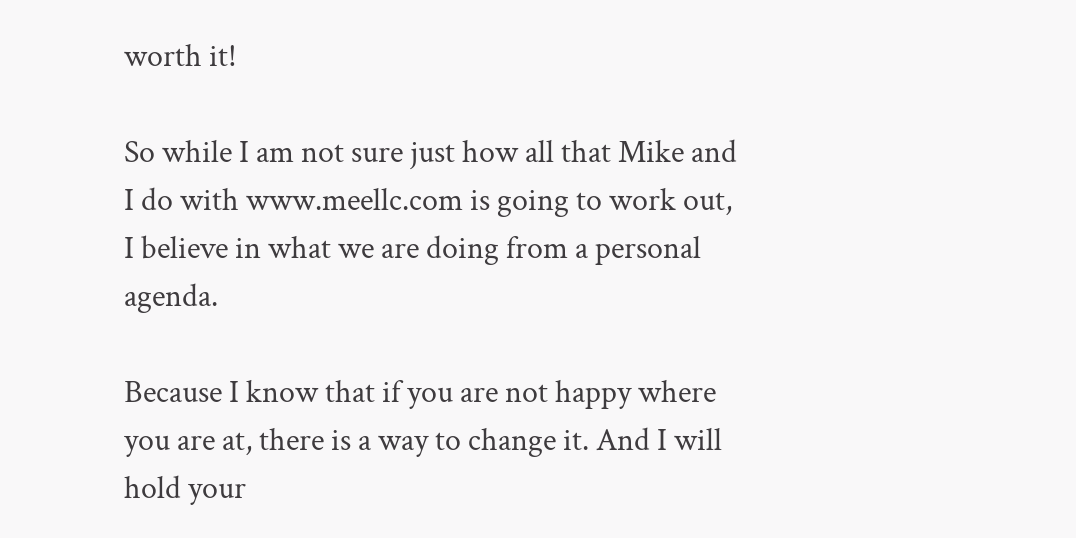worth it!

So while I am not sure just how all that Mike and I do with www.meellc.com is going to work out, I believe in what we are doing from a personal agenda.

Because I know that if you are not happy where you are at, there is a way to change it. And I will hold your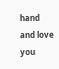hand and love you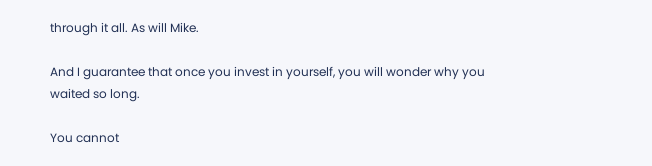through it all. As will Mike.

And I guarantee that once you invest in yourself, you will wonder why you waited so long.

You cannot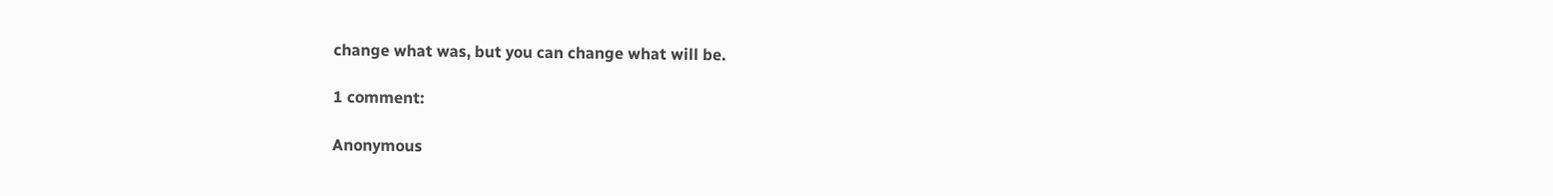change what was, but you can change what will be.

1 comment:

Anonymous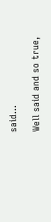said...

Well said and so true,